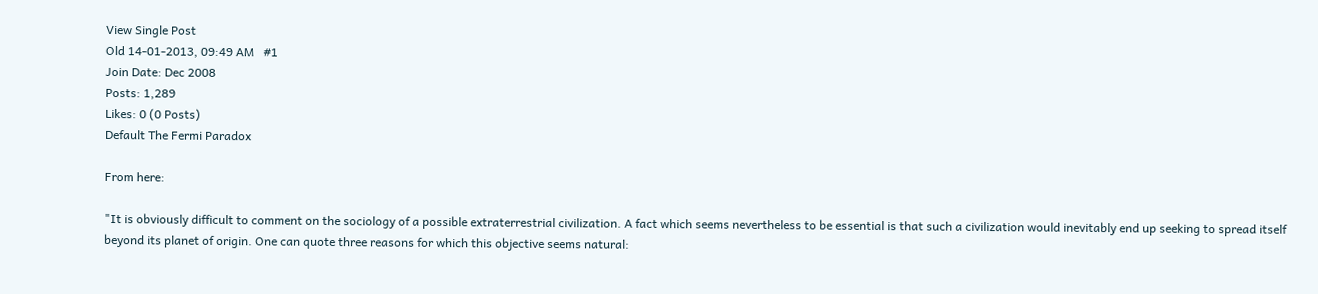View Single Post
Old 14-01-2013, 09:49 AM   #1
Join Date: Dec 2008
Posts: 1,289
Likes: 0 (0 Posts)
Default The Fermi Paradox

From here:

"It is obviously difficult to comment on the sociology of a possible extraterrestrial civilization. A fact which seems nevertheless to be essential is that such a civilization would inevitably end up seeking to spread itself beyond its planet of origin. One can quote three reasons for which this objective seems natural: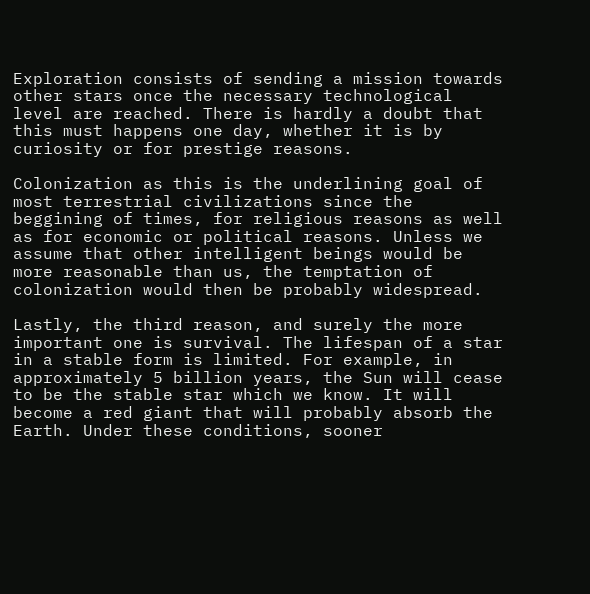Exploration consists of sending a mission towards other stars once the necessary technological level are reached. There is hardly a doubt that this must happens one day, whether it is by curiosity or for prestige reasons.

Colonization as this is the underlining goal of most terrestrial civilizations since the beggining of times, for religious reasons as well as for economic or political reasons. Unless we assume that other intelligent beings would be more reasonable than us, the temptation of colonization would then be probably widespread.

Lastly, the third reason, and surely the more important one is survival. The lifespan of a star in a stable form is limited. For example, in approximately 5 billion years, the Sun will cease to be the stable star which we know. It will become a red giant that will probably absorb the Earth. Under these conditions, sooner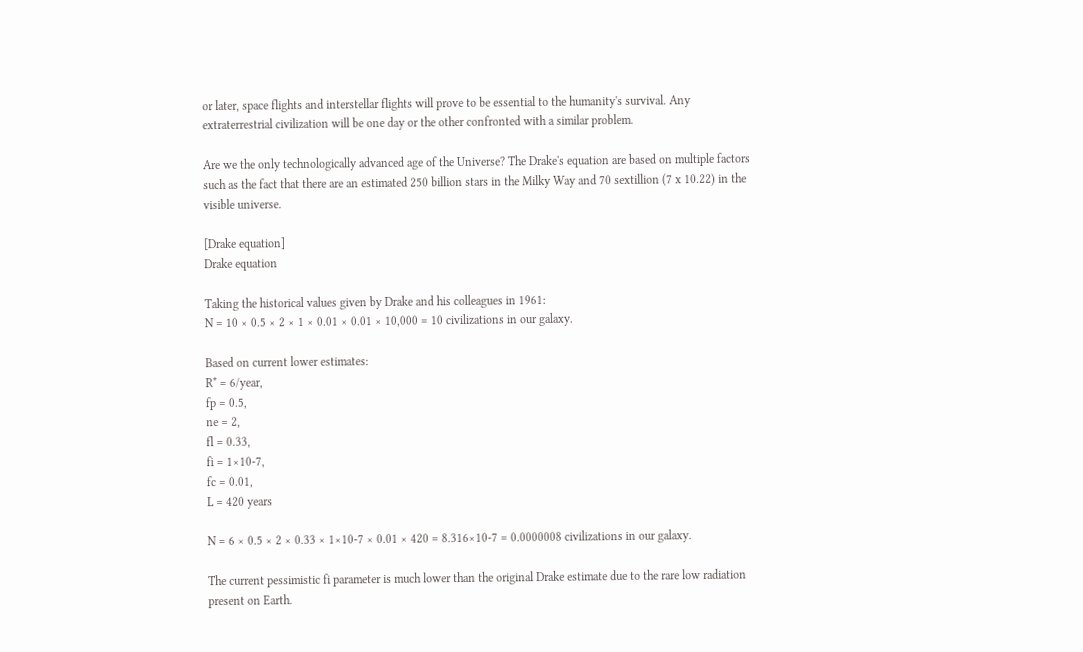or later, space flights and interstellar flights will prove to be essential to the humanity's survival. Any extraterrestrial civilization will be one day or the other confronted with a similar problem.

Are we the only technologically advanced age of the Universe? The Drake's equation are based on multiple factors such as the fact that there are an estimated 250 billion stars in the Milky Way and 70 sextillion (7 x 10.22) in the visible universe.

[Drake equation]
Drake equation

Taking the historical values given by Drake and his colleagues in 1961:
N = 10 × 0.5 × 2 × 1 × 0.01 × 0.01 × 10,000 = 10 civilizations in our galaxy.

Based on current lower estimates:
R* = 6/year,
fp = 0.5,
ne = 2,
fl = 0.33,
fi = 1×10-7,
fc = 0.01,
L = 420 years

N = 6 × 0.5 × 2 × 0.33 × 1×10-7 × 0.01 × 420 = 8.316×10-7 = 0.0000008 civilizations in our galaxy.

The current pessimistic fi parameter is much lower than the original Drake estimate due to the rare low radiation present on Earth.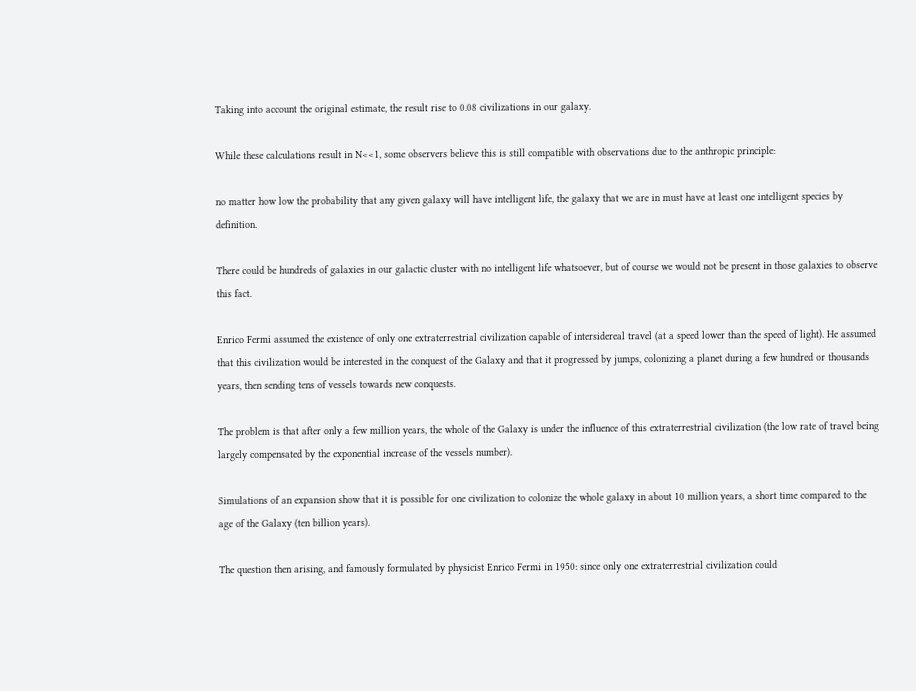Taking into account the original estimate, the result rise to 0.08 civilizations in our galaxy.

While these calculations result in N<<1, some observers believe this is still compatible with observations due to the anthropic principle:

no matter how low the probability that any given galaxy will have intelligent life, the galaxy that we are in must have at least one intelligent species by definition.

There could be hundreds of galaxies in our galactic cluster with no intelligent life whatsoever, but of course we would not be present in those galaxies to observe this fact.

Enrico Fermi assumed the existence of only one extraterrestrial civilization capable of intersidereal travel (at a speed lower than the speed of light). He assumed that this civilization would be interested in the conquest of the Galaxy and that it progressed by jumps, colonizing a planet during a few hundred or thousands years, then sending tens of vessels towards new conquests.

The problem is that after only a few million years, the whole of the Galaxy is under the influence of this extraterrestrial civilization (the low rate of travel being largely compensated by the exponential increase of the vessels number).

Simulations of an expansion show that it is possible for one civilization to colonize the whole galaxy in about 10 million years, a short time compared to the age of the Galaxy (ten billion years).

The question then arising, and famously formulated by physicist Enrico Fermi in 1950: since only one extraterrestrial civilization could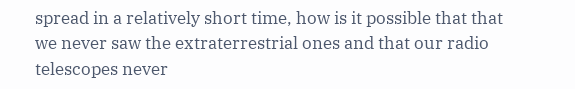spread in a relatively short time, how is it possible that that we never saw the extraterrestrial ones and that our radio telescopes never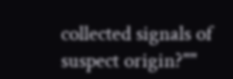collected signals of suspect origin?""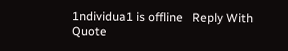1ndividua1 is offline   Reply With Quote